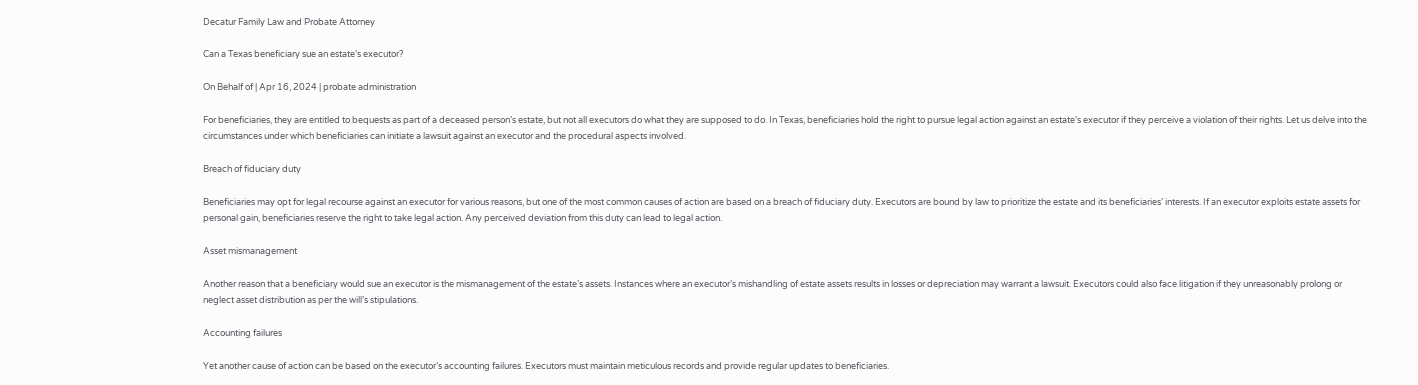Decatur Family Law and Probate Attorney

Can a Texas beneficiary sue an estate’s executor?

On Behalf of | Apr 16, 2024 | probate administration

For beneficiaries, they are entitled to bequests as part of a deceased person’s estate, but not all executors do what they are supposed to do. In Texas, beneficiaries hold the right to pursue legal action against an estate’s executor if they perceive a violation of their rights. Let us delve into the circumstances under which beneficiaries can initiate a lawsuit against an executor and the procedural aspects involved.

Breach of fiduciary duty

Beneficiaries may opt for legal recourse against an executor for various reasons, but one of the most common causes of action are based on a breach of fiduciary duty. Executors are bound by law to prioritize the estate and its beneficiaries’ interests. If an executor exploits estate assets for personal gain, beneficiaries reserve the right to take legal action. Any perceived deviation from this duty can lead to legal action.

Asset mismanagement

Another reason that a beneficiary would sue an executor is the mismanagement of the estate’s assets. Instances where an executor’s mishandling of estate assets results in losses or depreciation may warrant a lawsuit. Executors could also face litigation if they unreasonably prolong or neglect asset distribution as per the will’s stipulations.

Accounting failures

Yet another cause of action can be based on the executor’s accounting failures. Executors must maintain meticulous records and provide regular updates to beneficiaries.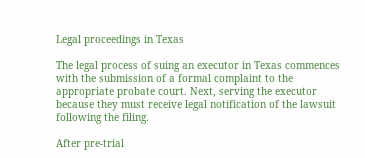Legal proceedings in Texas

The legal process of suing an executor in Texas commences with the submission of a formal complaint to the appropriate probate court. Next, serving the executor because they must receive legal notification of the lawsuit following the filing.

After pre-trial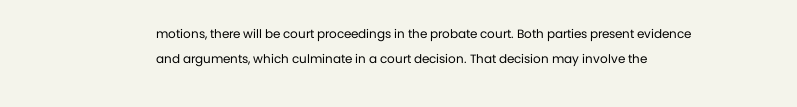motions, there will be court proceedings in the probate court. Both parties present evidence and arguments, which culminate in a court decision. That decision may involve the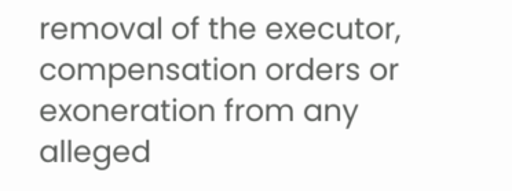removal of the executor, compensation orders or exoneration from any alleged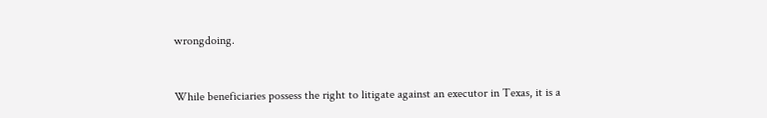wrongdoing.


While beneficiaries possess the right to litigate against an executor in Texas, it is a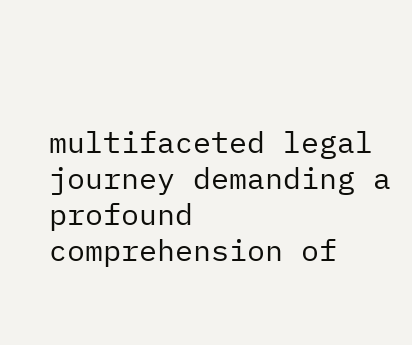multifaceted legal journey demanding a profound comprehension of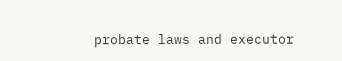probate laws and executor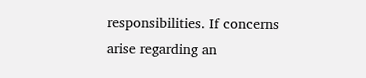responsibilities. If concerns arise regarding an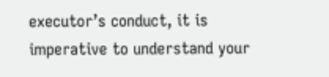executor’s conduct, it is imperative to understand your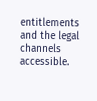entitlements and the legal channels accessible.